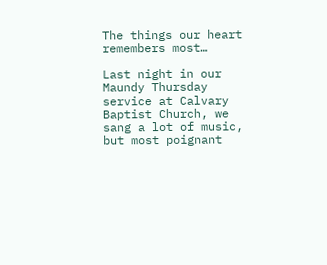The things our heart remembers most…

Last night in our Maundy Thursday service at Calvary Baptist Church, we sang a lot of music, but most poignant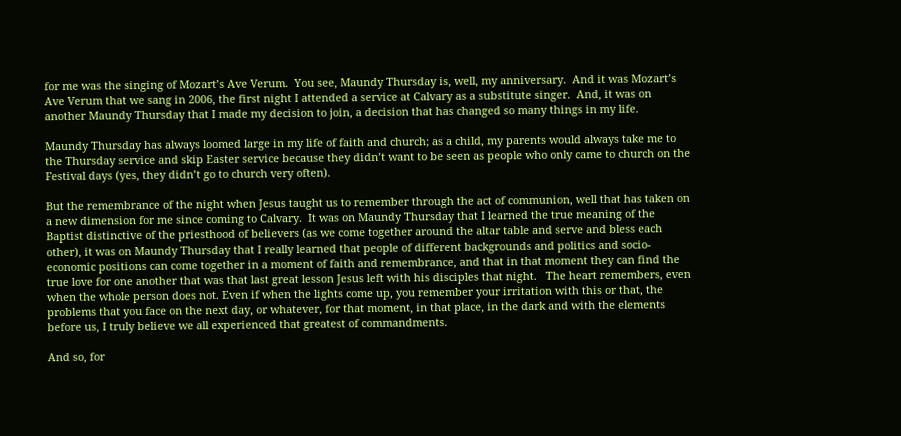for me was the singing of Mozart’s Ave Verum.  You see, Maundy Thursday is, well, my anniversary.  And it was Mozart’s Ave Verum that we sang in 2006, the first night I attended a service at Calvary as a substitute singer.  And, it was on another Maundy Thursday that I made my decision to join, a decision that has changed so many things in my life.

Maundy Thursday has always loomed large in my life of faith and church; as a child, my parents would always take me to the Thursday service and skip Easter service because they didn’t want to be seen as people who only came to church on the Festival days (yes, they didn’t go to church very often).

But the remembrance of the night when Jesus taught us to remember through the act of communion, well that has taken on a new dimension for me since coming to Calvary.  It was on Maundy Thursday that I learned the true meaning of the Baptist distinctive of the priesthood of believers (as we come together around the altar table and serve and bless each other), it was on Maundy Thursday that I really learned that people of different backgrounds and politics and socio-economic positions can come together in a moment of faith and remembrance, and that in that moment they can find the true love for one another that was that last great lesson Jesus left with his disciples that night.   The heart remembers, even when the whole person does not. Even if when the lights come up, you remember your irritation with this or that, the problems that you face on the next day, or whatever, for that moment, in that place, in the dark and with the elements before us, I truly believe we all experienced that greatest of commandments.

And so, for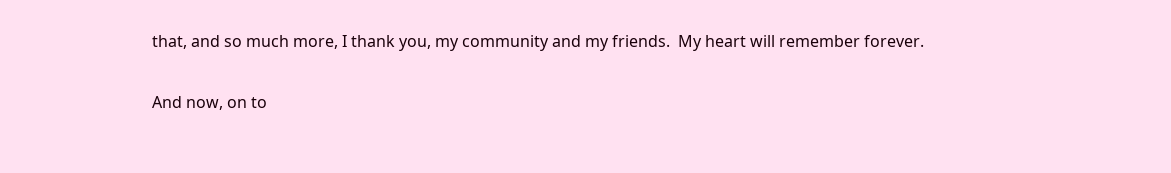that, and so much more, I thank you, my community and my friends.  My heart will remember forever.

And now, on to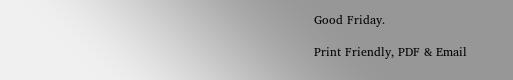Good Friday.

Print Friendly, PDF & Email